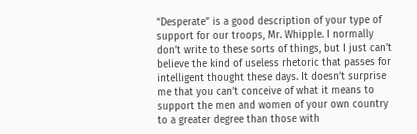“Desperate” is a good description of your type of support for our troops, Mr. Whipple. I normally don’t write to these sorts of things, but I just can’t believe the kind of useless rhetoric that passes for intelligent thought these days. It doesn’t surprise me that you can’t conceive of what it means to support the men and women of your own country to a greater degree than those with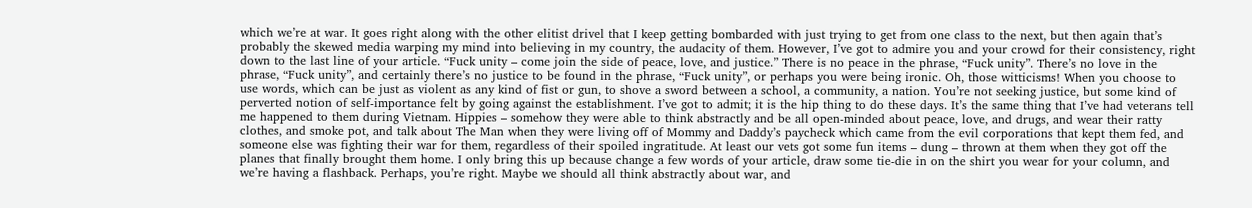which we’re at war. It goes right along with the other elitist drivel that I keep getting bombarded with just trying to get from one class to the next, but then again that’s probably the skewed media warping my mind into believing in my country, the audacity of them. However, I’ve got to admire you and your crowd for their consistency, right down to the last line of your article. “Fuck unity – come join the side of peace, love, and justice.” There is no peace in the phrase, “Fuck unity”. There’s no love in the phrase, “Fuck unity”, and certainly there’s no justice to be found in the phrase, “Fuck unity”, or perhaps you were being ironic. Oh, those witticisms! When you choose to use words, which can be just as violent as any kind of fist or gun, to shove a sword between a school, a community, a nation. You’re not seeking justice, but some kind of perverted notion of self-importance felt by going against the establishment. I’ve got to admit; it is the hip thing to do these days. It’s the same thing that I’ve had veterans tell me happened to them during Vietnam. Hippies – somehow they were able to think abstractly and be all open-minded about peace, love, and drugs, and wear their ratty clothes, and smoke pot, and talk about The Man when they were living off of Mommy and Daddy’s paycheck which came from the evil corporations that kept them fed, and someone else was fighting their war for them, regardless of their spoiled ingratitude. At least our vets got some fun items – dung – thrown at them when they got off the planes that finally brought them home. I only bring this up because change a few words of your article, draw some tie-die in on the shirt you wear for your column, and we’re having a flashback. Perhaps, you’re right. Maybe we should all think abstractly about war, and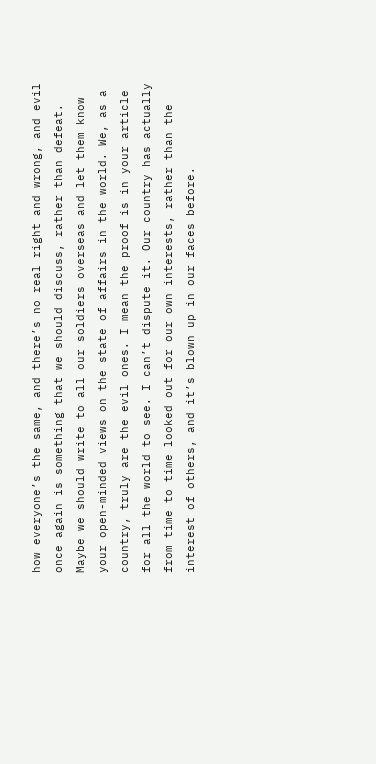how everyone’s the same, and there’s no real right and wrong, and evil once again is something that we should discuss, rather than defeat. Maybe we should write to all our soldiers overseas and let them know your open-minded views on the state of affairs in the world. We, as a country, truly are the evil ones. I mean the proof is in your article for all the world to see. I can’t dispute it. Our country has actually from time to time looked out for our own interests, rather than the interest of others, and it’s blown up in our faces before.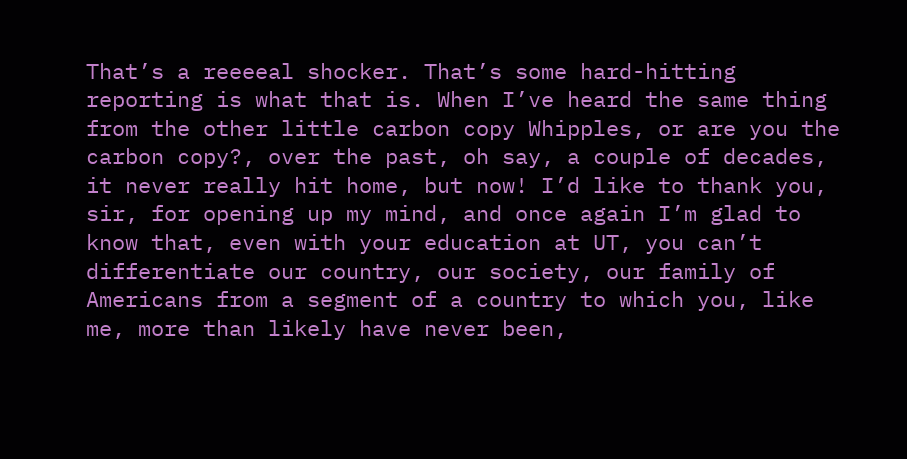That’s a reeeeal shocker. That’s some hard-hitting reporting is what that is. When I’ve heard the same thing from the other little carbon copy Whipples, or are you the carbon copy?, over the past, oh say, a couple of decades, it never really hit home, but now! I’d like to thank you, sir, for opening up my mind, and once again I’m glad to know that, even with your education at UT, you can’t differentiate our country, our society, our family of Americans from a segment of a country to which you, like me, more than likely have never been,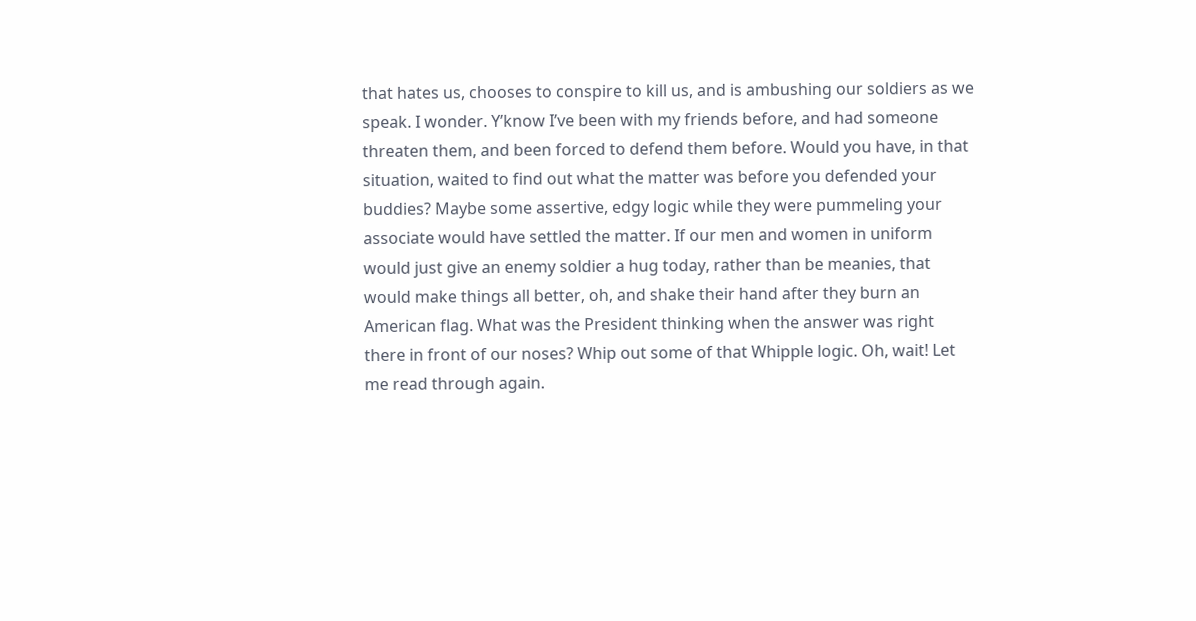that hates us, chooses to conspire to kill us, and is ambushing our soldiers as we speak. I wonder. Y’know I’ve been with my friends before, and had someone threaten them, and been forced to defend them before. Would you have, in that situation, waited to find out what the matter was before you defended your buddies? Maybe some assertive, edgy logic while they were pummeling your associate would have settled the matter. If our men and women in uniform would just give an enemy soldier a hug today, rather than be meanies, that would make things all better, oh, and shake their hand after they burn an American flag. What was the President thinking when the answer was right there in front of our noses? Whip out some of that Whipple logic. Oh, wait! Let me read through again.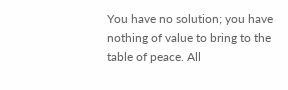You have no solution; you have nothing of value to bring to the table of peace. All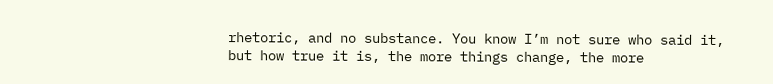rhetoric, and no substance. You know I’m not sure who said it, but how true it is, the more things change, the more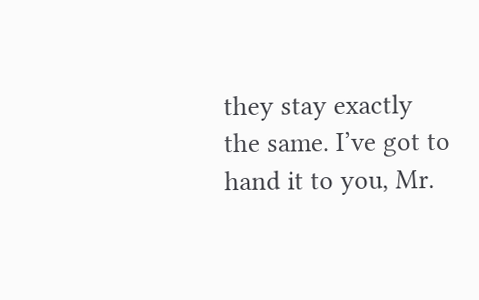they stay exactly the same. I’ve got to hand it to you, Mr.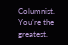Columnist. You’re the greatest.